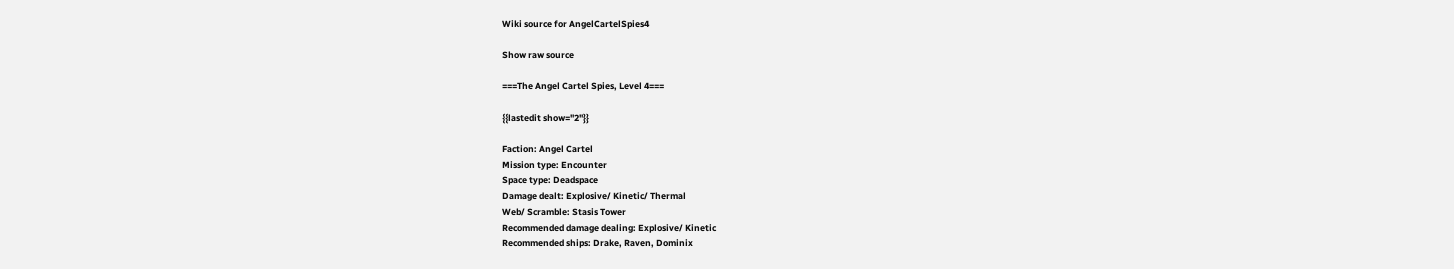Wiki source for AngelCartelSpies4

Show raw source

===The Angel Cartel Spies, Level 4===

{{lastedit show="2"}}

Faction: Angel Cartel
Mission type: Encounter
Space type: Deadspace
Damage dealt: Explosive/ Kinetic/ Thermal
Web/ Scramble: Stasis Tower
Recommended damage dealing: Explosive/ Kinetic
Recommended ships: Drake, Raven, Dominix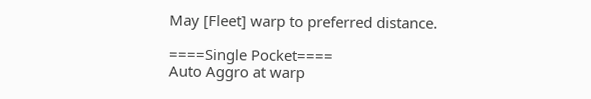May [Fleet] warp to preferred distance.

====Single Pocket====
Auto Aggro at warp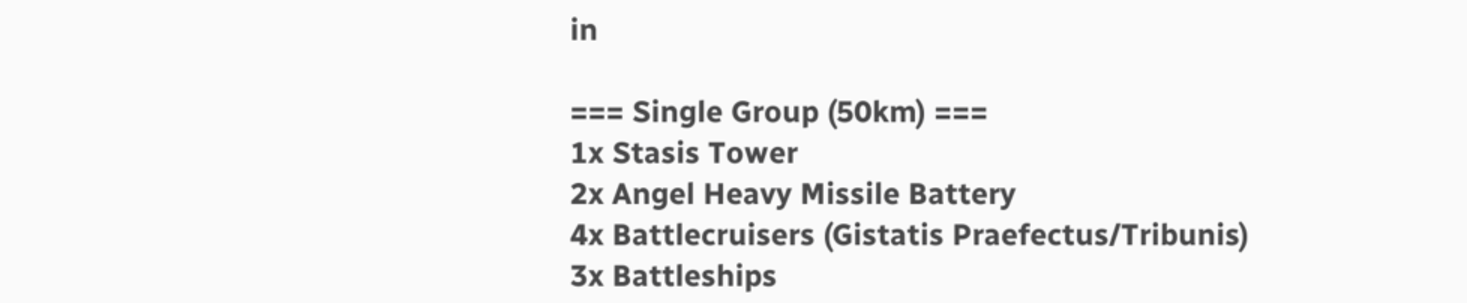in

=== Single Group (50km) ===
1x Stasis Tower
2x Angel Heavy Missile Battery
4x Battlecruisers (Gistatis Praefectus/Tribunis)
3x Battleships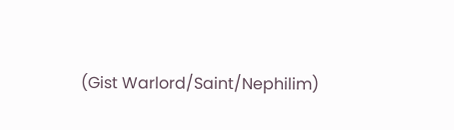(Gist Warlord/Saint/Nephilim)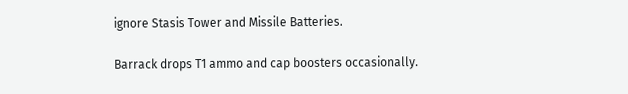ignore Stasis Tower and Missile Batteries.

Barrack drops T1 ammo and cap boosters occasionally.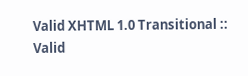Valid XHTML 1.0 Transitional :: Valid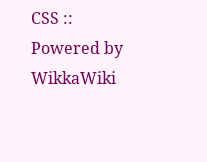CSS :: Powered by WikkaWiki